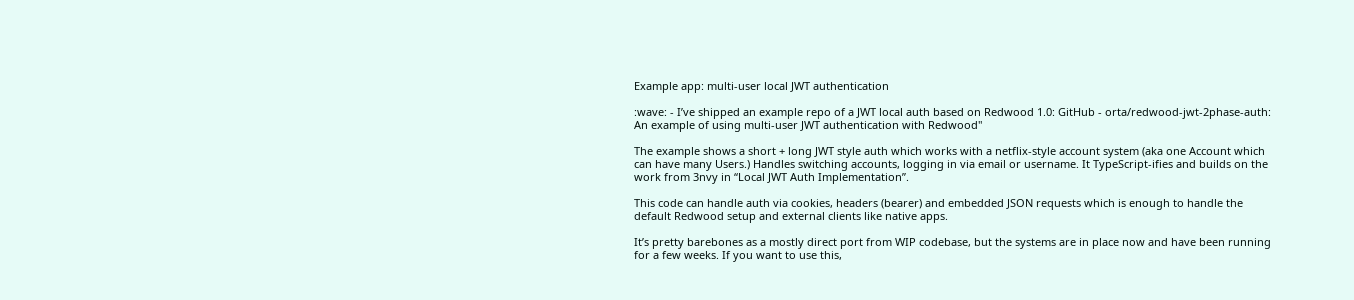Example app: multi-user local JWT authentication

:wave: - I’ve shipped an example repo of a JWT local auth based on Redwood 1.0: GitHub - orta/redwood-jwt-2phase-auth: An example of using multi-user JWT authentication with Redwood"

The example shows a short + long JWT style auth which works with a netflix-style account system (aka one Account which can have many Users.) Handles switching accounts, logging in via email or username. It TypeScript-ifies and builds on the work from 3nvy in “Local JWT Auth Implementation”.

This code can handle auth via cookies, headers (bearer) and embedded JSON requests which is enough to handle the default Redwood setup and external clients like native apps.

It’s pretty barebones as a mostly direct port from WIP codebase, but the systems are in place now and have been running for a few weeks. If you want to use this,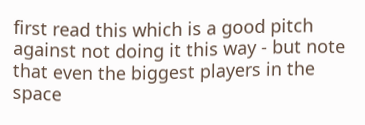first read this which is a good pitch against not doing it this way - but note that even the biggest players in the space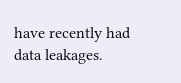have recently had data leakages.